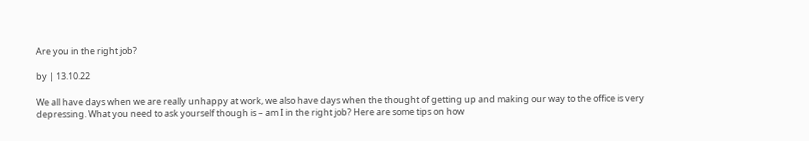Are you in the right job?

by | 13.10.22

We all have days when we are really unhappy at work, we also have days when the thought of getting up and making our way to the office is very depressing. What you need to ask yourself though is – am I in the right job? Here are some tips on how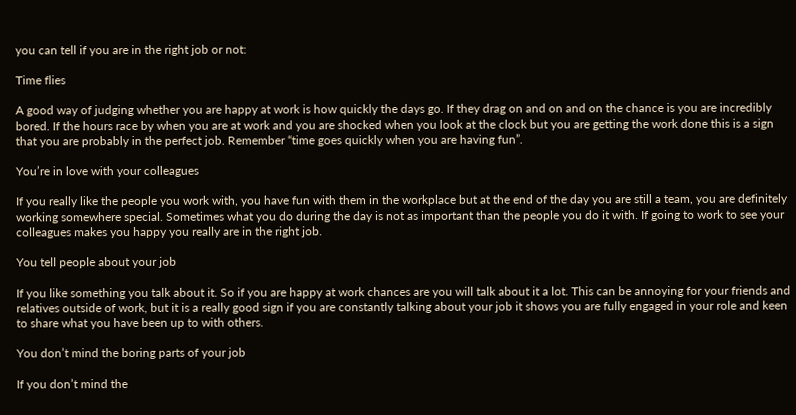you can tell if you are in the right job or not:

Time flies

A good way of judging whether you are happy at work is how quickly the days go. If they drag on and on and on the chance is you are incredibly bored. If the hours race by when you are at work and you are shocked when you look at the clock but you are getting the work done this is a sign that you are probably in the perfect job. Remember “time goes quickly when you are having fun”.

You’re in love with your colleagues

If you really like the people you work with, you have fun with them in the workplace but at the end of the day you are still a team, you are definitely working somewhere special. Sometimes what you do during the day is not as important than the people you do it with. If going to work to see your colleagues makes you happy you really are in the right job.

You tell people about your job

If you like something you talk about it. So if you are happy at work chances are you will talk about it a lot. This can be annoying for your friends and relatives outside of work, but it is a really good sign if you are constantly talking about your job it shows you are fully engaged in your role and keen to share what you have been up to with others.

You don’t mind the boring parts of your job

If you don’t mind the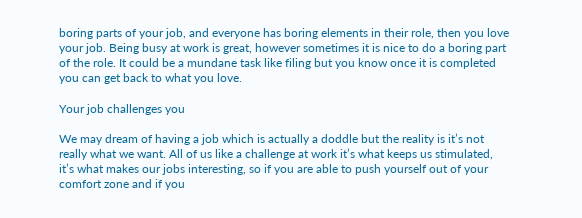boring parts of your job, and everyone has boring elements in their role, then you love your job. Being busy at work is great, however sometimes it is nice to do a boring part of the role. It could be a mundane task like filing but you know once it is completed you can get back to what you love.

Your job challenges you

We may dream of having a job which is actually a doddle but the reality is it’s not really what we want. All of us like a challenge at work it’s what keeps us stimulated, it’s what makes our jobs interesting, so if you are able to push yourself out of your comfort zone and if you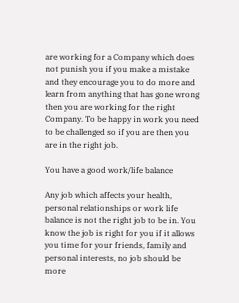are working for a Company which does not punish you if you make a mistake and they encourage you to do more and learn from anything that has gone wrong then you are working for the right Company. To be happy in work you need to be challenged so if you are then you are in the right job.

You have a good work/life balance

Any job which affects your health, personal relationships or work life balance is not the right job to be in. You know the job is right for you if it allows you time for your friends, family and personal interests, no job should be more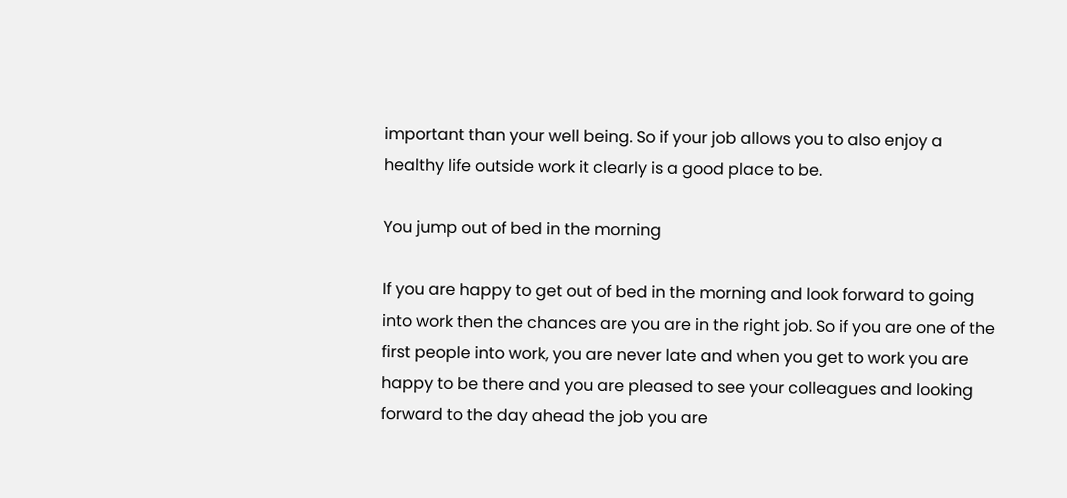important than your well being. So if your job allows you to also enjoy a healthy life outside work it clearly is a good place to be.

You jump out of bed in the morning

If you are happy to get out of bed in the morning and look forward to going into work then the chances are you are in the right job. So if you are one of the first people into work, you are never late and when you get to work you are happy to be there and you are pleased to see your colleagues and looking forward to the day ahead the job you are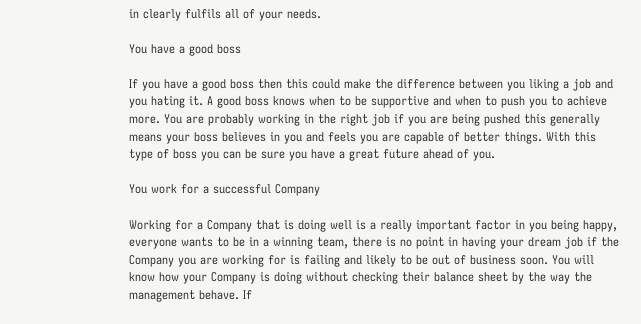in clearly fulfils all of your needs.

You have a good boss

If you have a good boss then this could make the difference between you liking a job and you hating it. A good boss knows when to be supportive and when to push you to achieve more. You are probably working in the right job if you are being pushed this generally means your boss believes in you and feels you are capable of better things. With this type of boss you can be sure you have a great future ahead of you.

You work for a successful Company

Working for a Company that is doing well is a really important factor in you being happy, everyone wants to be in a winning team, there is no point in having your dream job if the Company you are working for is failing and likely to be out of business soon. You will know how your Company is doing without checking their balance sheet by the way the management behave. If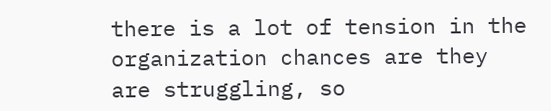there is a lot of tension in the organization chances are they are struggling, so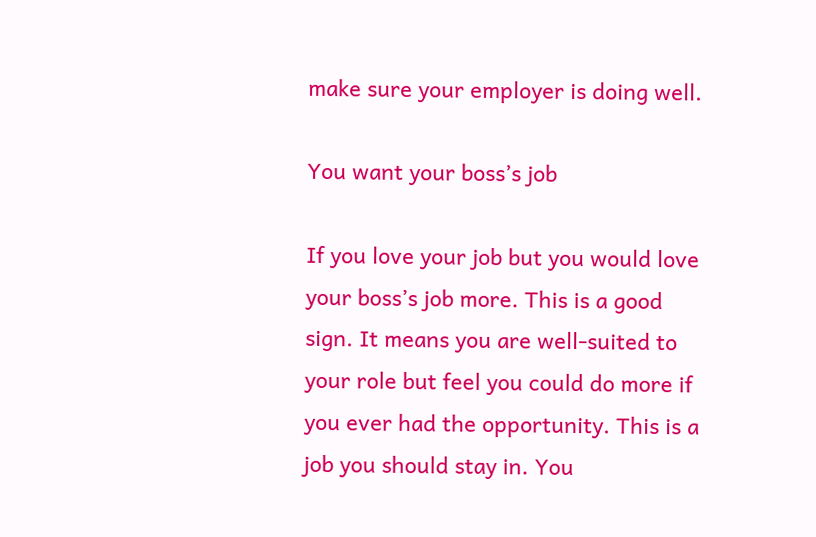make sure your employer is doing well.

You want your boss’s job

If you love your job but you would love your boss’s job more. This is a good sign. It means you are well-suited to your role but feel you could do more if you ever had the opportunity. This is a job you should stay in. You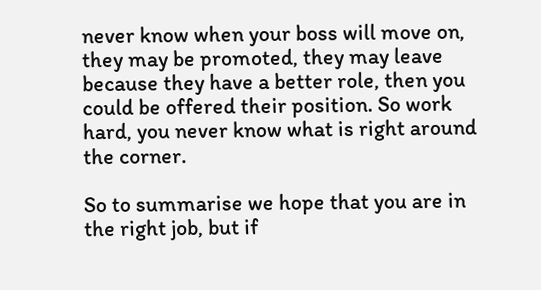never know when your boss will move on, they may be promoted, they may leave because they have a better role, then you could be offered their position. So work hard, you never know what is right around the corner.

So to summarise we hope that you are in the right job, but if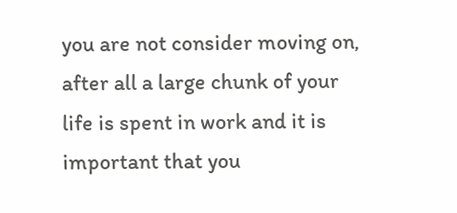you are not consider moving on, after all a large chunk of your life is spent in work and it is important that you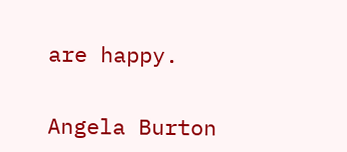are happy.


Angela Burton